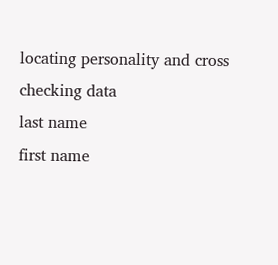locating personality and cross checking data
last name
first name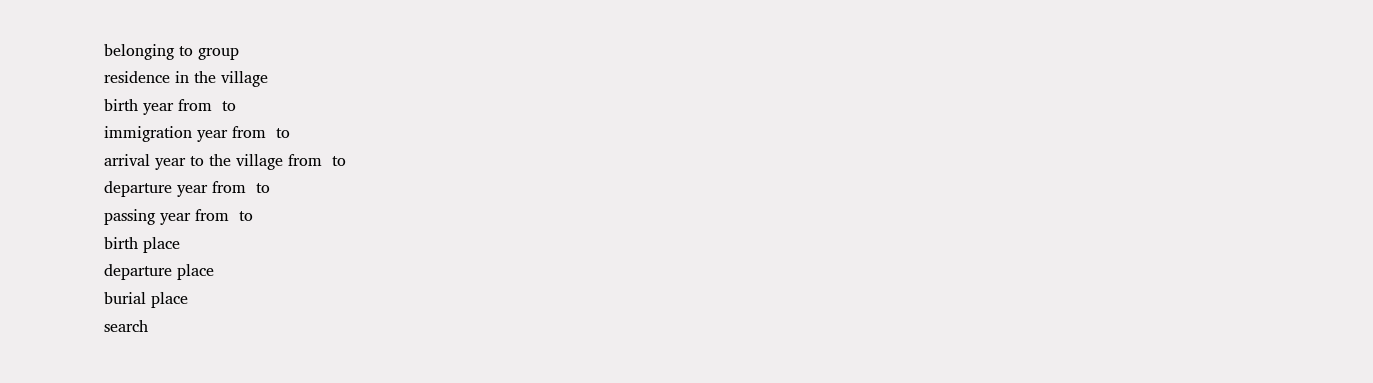belonging to group
residence in the village
birth year from  to
immigration year from  to
arrival year to the village from  to
departure year from  to
passing year from  to
birth place
departure place
burial place
search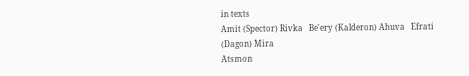in texts
Amit (Spector) Rivka   Be'ery (Kalderon) Ahuva   Efrati (Dagon) Mira
Atsmon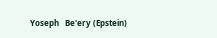Yoseph   Be'ery (Epstein)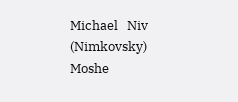Michael   Niv (Nimkovsky) Moshe